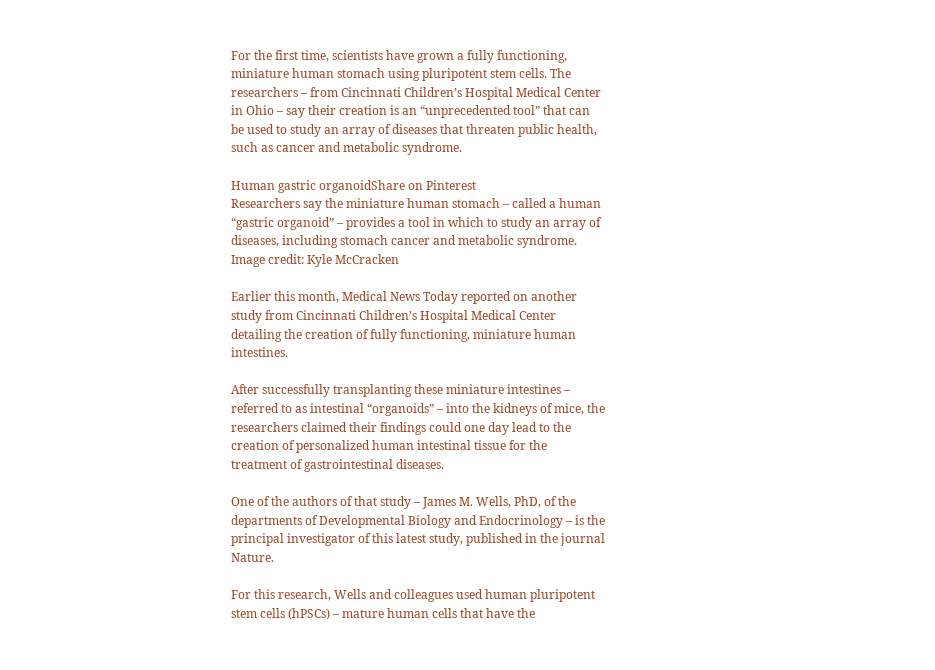For the first time, scientists have grown a fully functioning, miniature human stomach using pluripotent stem cells. The researchers – from Cincinnati Children’s Hospital Medical Center in Ohio – say their creation is an “unprecedented tool” that can be used to study an array of diseases that threaten public health, such as cancer and metabolic syndrome.

Human gastric organoidShare on Pinterest
Researchers say the miniature human stomach – called a human “gastric organoid” – provides a tool in which to study an array of diseases, including stomach cancer and metabolic syndrome.
Image credit: Kyle McCracken

Earlier this month, Medical News Today reported on another study from Cincinnati Children’s Hospital Medical Center detailing the creation of fully functioning, miniature human intestines.

After successfully transplanting these miniature intestines – referred to as intestinal “organoids” – into the kidneys of mice, the researchers claimed their findings could one day lead to the creation of personalized human intestinal tissue for the treatment of gastrointestinal diseases.

One of the authors of that study – James M. Wells, PhD, of the departments of Developmental Biology and Endocrinology – is the principal investigator of this latest study, published in the journal Nature.

For this research, Wells and colleagues used human pluripotent stem cells (hPSCs) – mature human cells that have the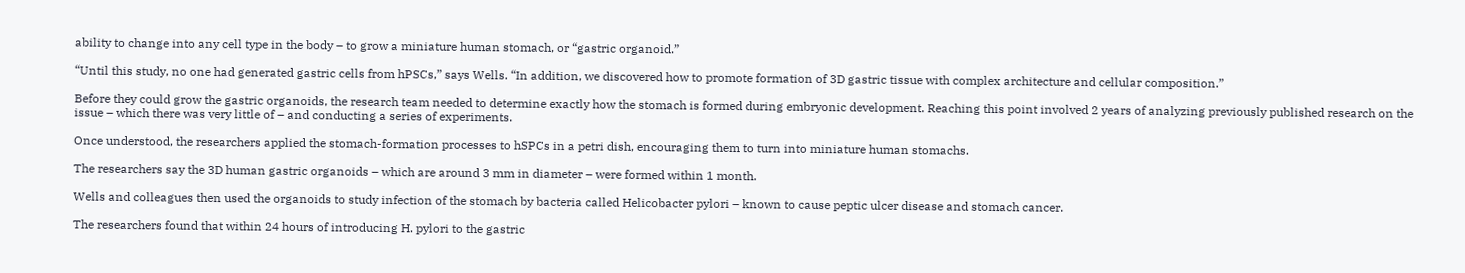ability to change into any cell type in the body – to grow a miniature human stomach, or “gastric organoid.”

“Until this study, no one had generated gastric cells from hPSCs,” says Wells. “In addition, we discovered how to promote formation of 3D gastric tissue with complex architecture and cellular composition.”

Before they could grow the gastric organoids, the research team needed to determine exactly how the stomach is formed during embryonic development. Reaching this point involved 2 years of analyzing previously published research on the issue – which there was very little of – and conducting a series of experiments.

Once understood, the researchers applied the stomach-formation processes to hSPCs in a petri dish, encouraging them to turn into miniature human stomachs.

The researchers say the 3D human gastric organoids – which are around 3 mm in diameter – were formed within 1 month.

Wells and colleagues then used the organoids to study infection of the stomach by bacteria called Helicobacter pylori – known to cause peptic ulcer disease and stomach cancer.

The researchers found that within 24 hours of introducing H. pylori to the gastric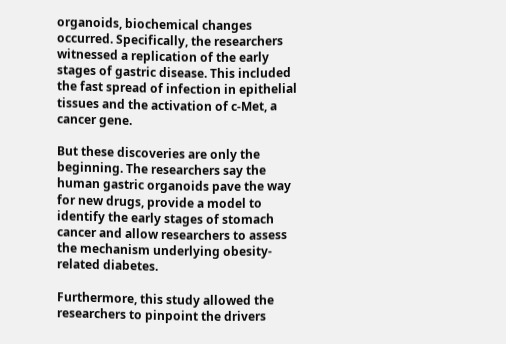organoids, biochemical changes occurred. Specifically, the researchers witnessed a replication of the early stages of gastric disease. This included the fast spread of infection in epithelial tissues and the activation of c-Met, a cancer gene.

But these discoveries are only the beginning. The researchers say the human gastric organoids pave the way for new drugs, provide a model to identify the early stages of stomach cancer and allow researchers to assess the mechanism underlying obesity-related diabetes.

Furthermore, this study allowed the researchers to pinpoint the drivers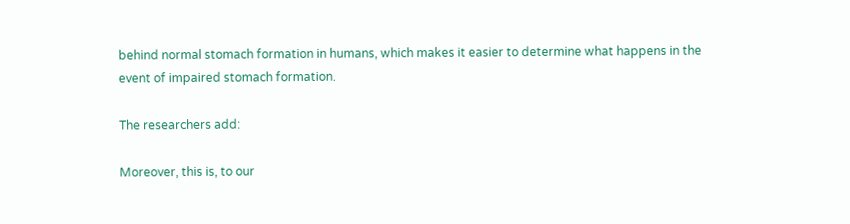behind normal stomach formation in humans, which makes it easier to determine what happens in the event of impaired stomach formation.

The researchers add:

Moreover, this is, to our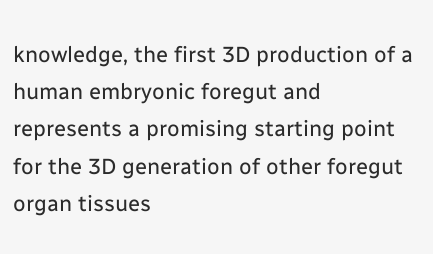knowledge, the first 3D production of a human embryonic foregut and represents a promising starting point for the 3D generation of other foregut organ tissues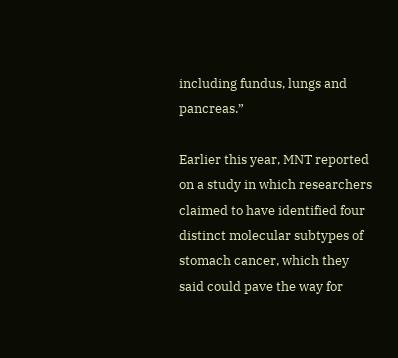including fundus, lungs and pancreas.”

Earlier this year, MNT reported on a study in which researchers claimed to have identified four distinct molecular subtypes of stomach cancer, which they said could pave the way for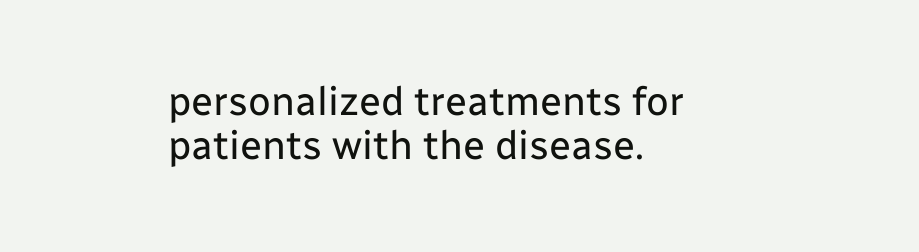personalized treatments for patients with the disease.